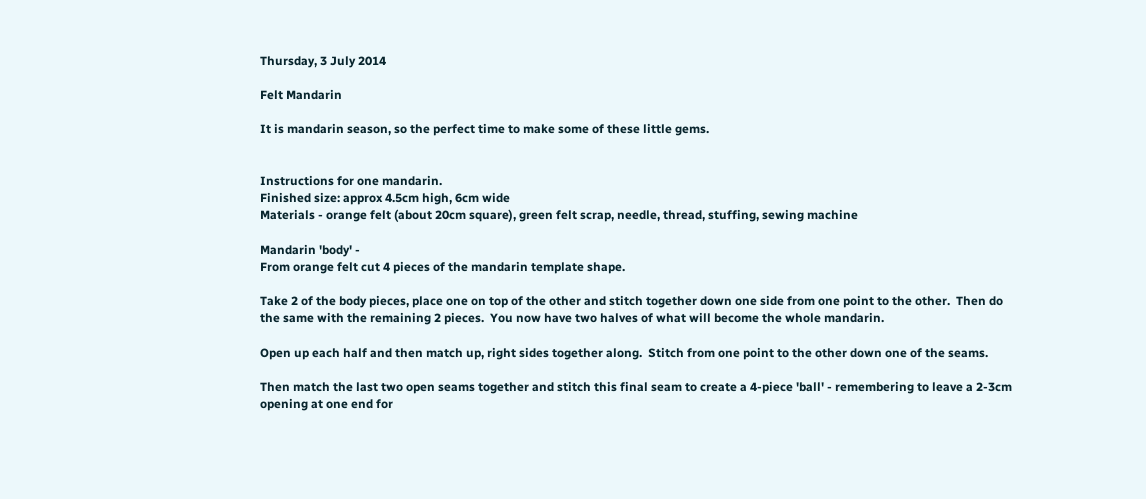Thursday, 3 July 2014

Felt Mandarin

It is mandarin season, so the perfect time to make some of these little gems.


Instructions for one mandarin.
Finished size: approx 4.5cm high, 6cm wide
Materials - orange felt (about 20cm square), green felt scrap, needle, thread, stuffing, sewing machine

Mandarin 'body' -
From orange felt cut 4 pieces of the mandarin template shape.

Take 2 of the body pieces, place one on top of the other and stitch together down one side from one point to the other.  Then do the same with the remaining 2 pieces.  You now have two halves of what will become the whole mandarin.

Open up each half and then match up, right sides together along.  Stitch from one point to the other down one of the seams.

Then match the last two open seams together and stitch this final seam to create a 4-piece 'ball' - remembering to leave a 2-3cm opening at one end for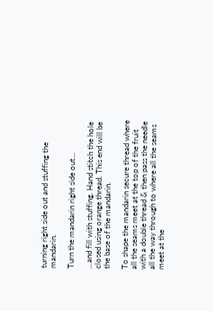turning right side out and stuffing the mandarin.

Turn the mandarin right side out...

...and fill with stuffing. Hand stitch the hole closed using orange thread. This end will be the base of the mandarin.

To shape the mandarin secure thread where all the seams meet at the top of the fruit with a double thread & then pass the needle all the way through to where all the seams meet at the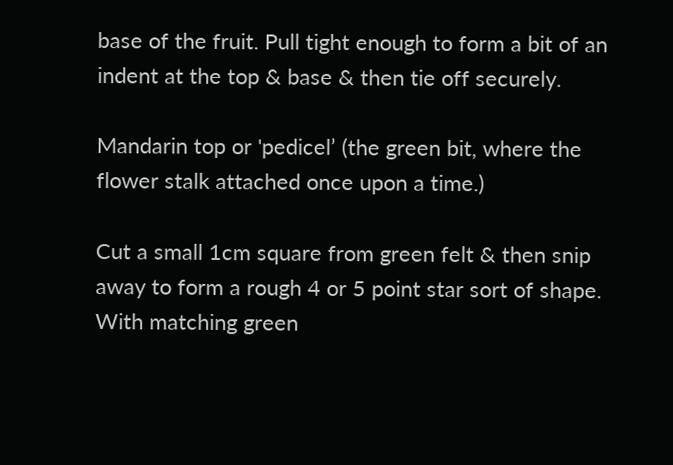base of the fruit. Pull tight enough to form a bit of an indent at the top & base & then tie off securely.

Mandarin top or 'pedicel’ (the green bit, where the flower stalk attached once upon a time.)

Cut a small 1cm square from green felt & then snip away to form a rough 4 or 5 point star sort of shape.
With matching green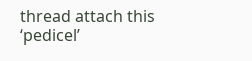thread attach this ‘pedicel’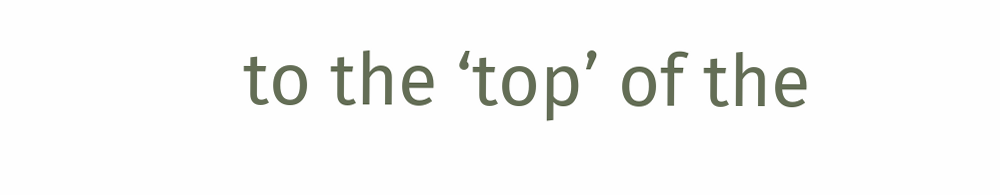to the ‘top’ of the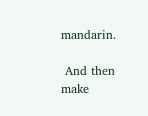mandarin.

 And then make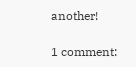another!

1 comment: